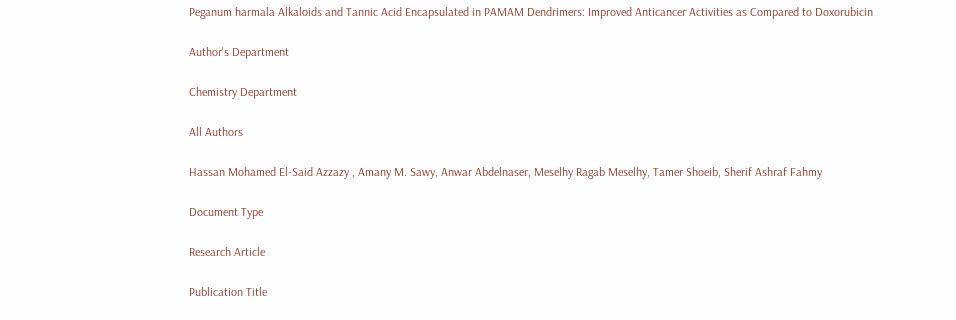Peganum harmala Alkaloids and Tannic Acid Encapsulated in PAMAM Dendrimers: Improved Anticancer Activities as Compared to Doxorubicin

Author's Department

Chemistry Department

All Authors

Hassan Mohamed El-Said Azzazy , Amany M. Sawy, Anwar Abdelnaser, Meselhy Ragab Meselhy, Tamer Shoeib, Sherif Ashraf Fahmy

Document Type

Research Article

Publication Title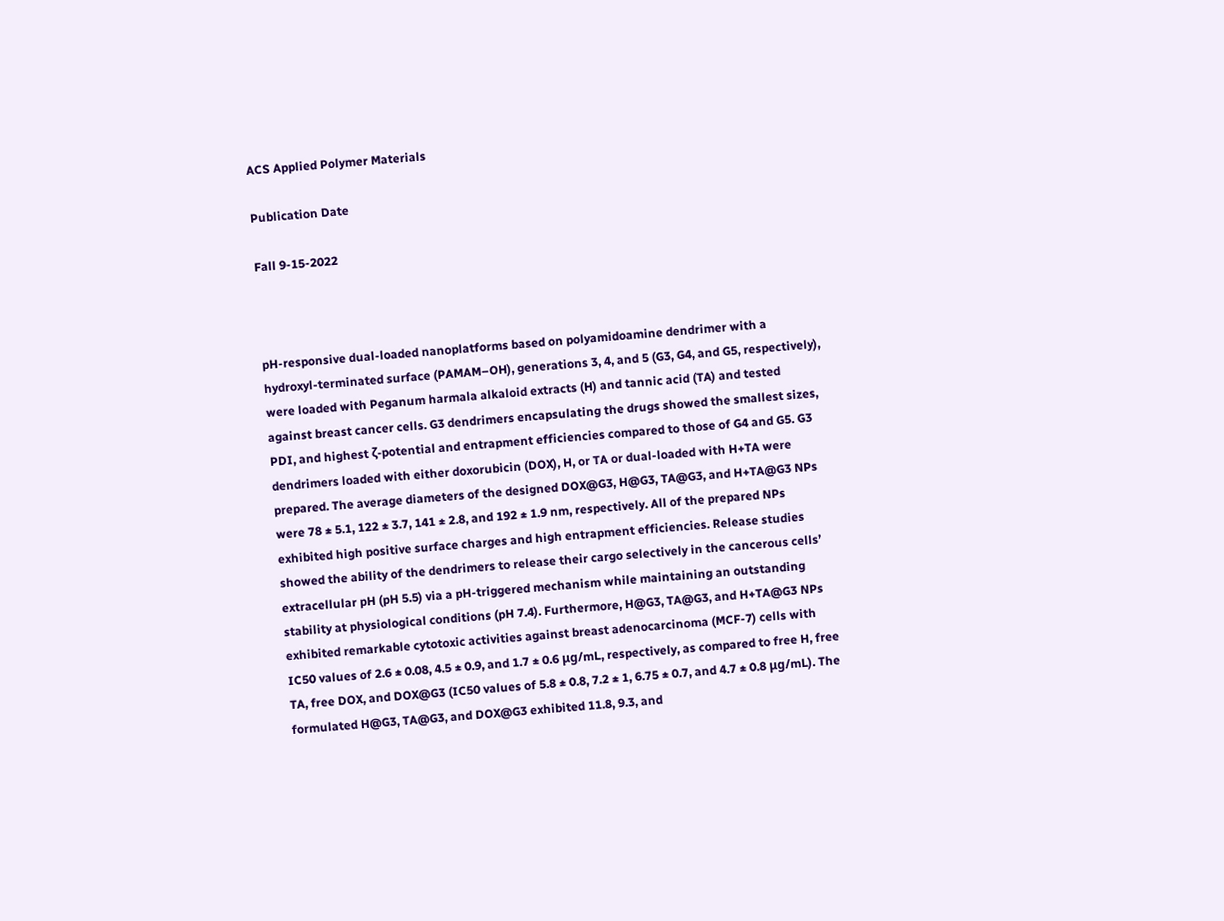ACS Applied Polymer Materials

Publication Date

Fall 9-15-2022



pH-responsive dual-loaded nanoplatforms based on polyamidoamine dendrimer with a hydroxyl-terminated surface (PAMAM–OH), generations 3, 4, and 5 (G3, G4, and G5, respectively), were loaded with Peganum harmala alkaloid extracts (H) and tannic acid (TA) and tested against breast cancer cells. G3 dendrimers encapsulating the drugs showed the smallest sizes, PDI, and highest ζ-potential and entrapment efficiencies compared to those of G4 and G5. G3 dendrimers loaded with either doxorubicin (DOX), H, or TA or dual-loaded with H+TA were prepared. The average diameters of the designed DOX@G3, H@G3, TA@G3, and H+TA@G3 NPs were 78 ± 5.1, 122 ± 3.7, 141 ± 2.8, and 192 ± 1.9 nm, respectively. All of the prepared NPs exhibited high positive surface charges and high entrapment efficiencies. Release studies showed the ability of the dendrimers to release their cargo selectively in the cancerous cells’ extracellular pH (pH 5.5) via a pH-triggered mechanism while maintaining an outstanding stability at physiological conditions (pH 7.4). Furthermore, H@G3, TA@G3, and H+TA@G3 NPs exhibited remarkable cytotoxic activities against breast adenocarcinoma (MCF-7) cells with IC50 values of 2.6 ± 0.08, 4.5 ± 0.9, and 1.7 ± 0.6 μg/mL, respectively, as compared to free H, free TA, free DOX, and DOX@G3 (IC50 values of 5.8 ± 0.8, 7.2 ± 1, 6.75 ± 0.7, and 4.7 ± 0.8 μg/mL). The formulated H@G3, TA@G3, and DOX@G3 exhibited 11.8, 9.3, and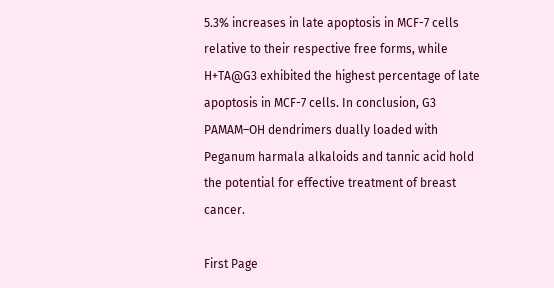5.3% increases in late apoptosis in MCF-7 cells relative to their respective free forms, while H+TA@G3 exhibited the highest percentage of late apoptosis in MCF-7 cells. In conclusion, G3 PAMAM–OH dendrimers dually loaded with Peganum harmala alkaloids and tannic acid hold the potential for effective treatment of breast cancer.

First Page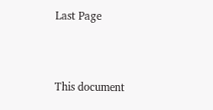Last Page


This document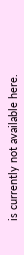is currently not available here.